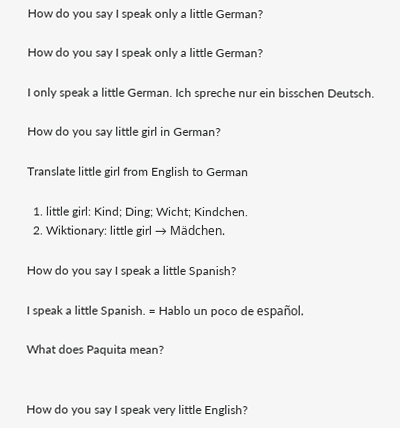How do you say I speak only a little German?

How do you say I speak only a little German?

I only speak a little German. Ich spreche nur ein bisschen Deutsch.

How do you say little girl in German?

Translate little girl from English to German

  1. little girl: Kind; Ding; Wicht; Kindchen.
  2. Wiktionary: little girl → Mädchen.

How do you say I speak a little Spanish?

I speak a little Spanish. = Hablo un poco de español.

What does Paquita mean?


How do you say I speak very little English?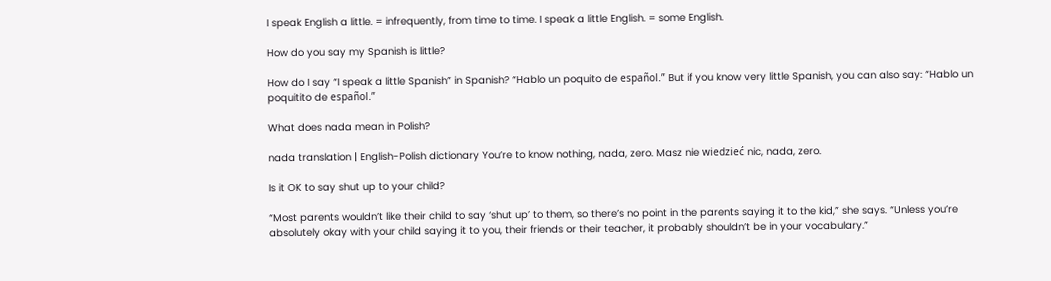I speak English a little. = infrequently, from time to time. I speak a little English. = some English.

How do you say my Spanish is little?

How do I say “I speak a little Spanish” in Spanish? “Hablo un poquito de español.” But if you know very little Spanish, you can also say: “Hablo un poquitito de español.”

What does nada mean in Polish?

nada translation | English-Polish dictionary You’re to know nothing, nada, zero. Masz nie wiedzieć nic, nada, zero.

Is it OK to say shut up to your child?

“Most parents wouldn’t like their child to say ‘shut up’ to them, so there’s no point in the parents saying it to the kid,” she says. “Unless you’re absolutely okay with your child saying it to you, their friends or their teacher, it probably shouldn’t be in your vocabulary.”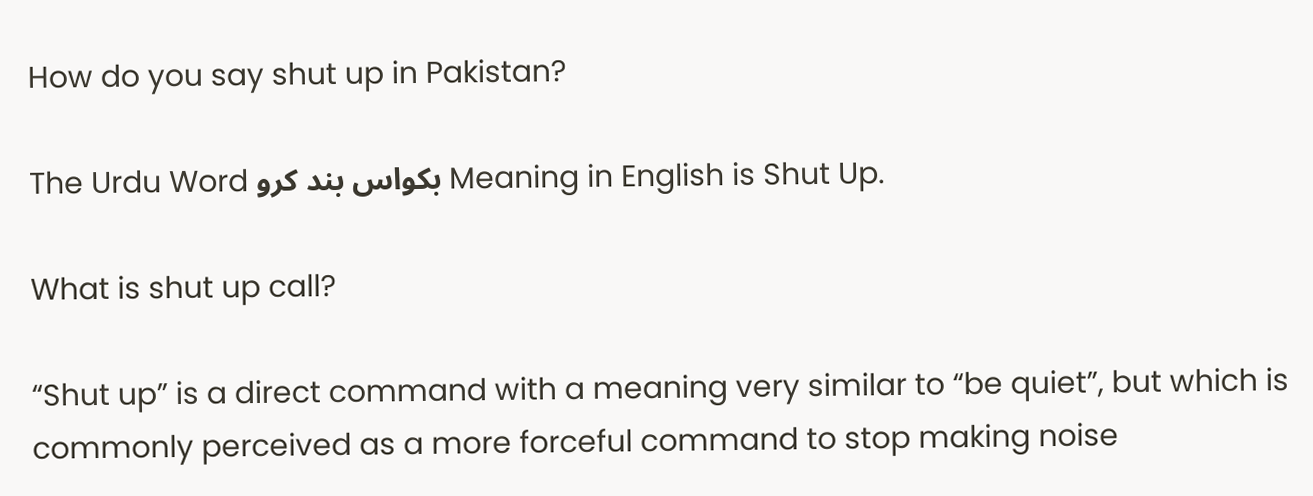How do you say shut up in Pakistan?

The Urdu Word بکواس بند کرو Meaning in English is Shut Up.

What is shut up call?

“Shut up” is a direct command with a meaning very similar to “be quiet”, but which is commonly perceived as a more forceful command to stop making noise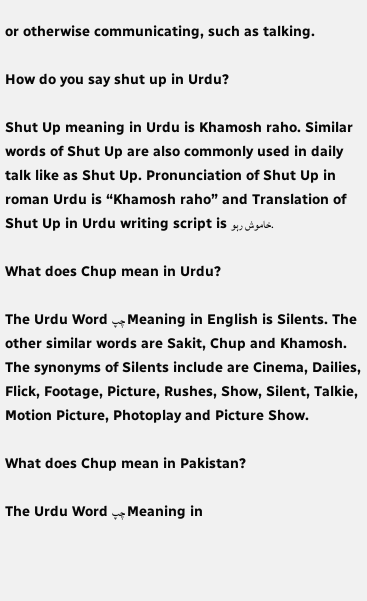or otherwise communicating, such as talking.

How do you say shut up in Urdu?

Shut Up meaning in Urdu is Khamosh raho. Similar words of Shut Up are also commonly used in daily talk like as Shut Up. Pronunciation of Shut Up in roman Urdu is “Khamosh raho” and Translation of Shut Up in Urdu writing script is خاموش رہو.

What does Chup mean in Urdu?

The Urdu Word چپ Meaning in English is Silents. The other similar words are Sakit, Chup and Khamosh. The synonyms of Silents include are Cinema, Dailies, Flick, Footage, Picture, Rushes, Show, Silent, Talkie, Motion Picture, Photoplay and Picture Show.

What does Chup mean in Pakistan?

The Urdu Word چپ Meaning in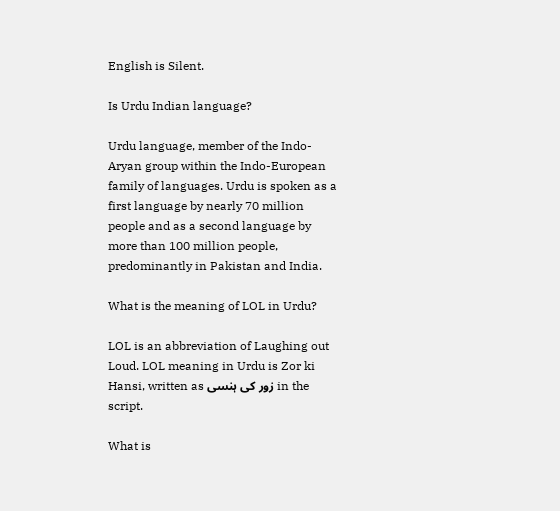English is Silent.

Is Urdu Indian language?

Urdu language, member of the Indo-Aryan group within the Indo-European family of languages. Urdu is spoken as a first language by nearly 70 million people and as a second language by more than 100 million people, predominantly in Pakistan and India.

What is the meaning of LOL in Urdu?

LOL is an abbreviation of Laughing out Loud. LOL meaning in Urdu is Zor ki Hansi, written as زور کی ہنسی in the script.

What is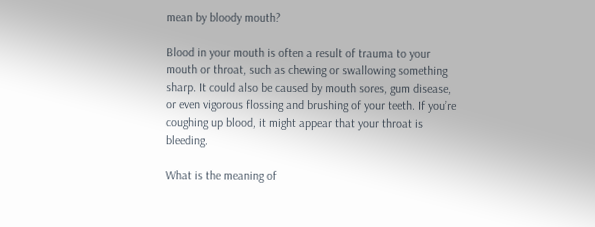mean by bloody mouth?

Blood in your mouth is often a result of trauma to your mouth or throat, such as chewing or swallowing something sharp. It could also be caused by mouth sores, gum disease, or even vigorous flossing and brushing of your teeth. If you’re coughing up blood, it might appear that your throat is bleeding.

What is the meaning of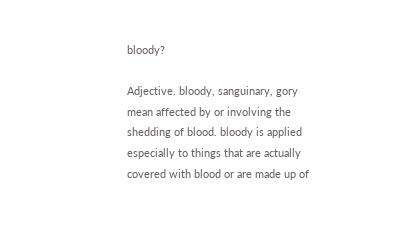bloody?

Adjective. bloody, sanguinary, gory mean affected by or involving the shedding of blood. bloody is applied especially to things that are actually covered with blood or are made up of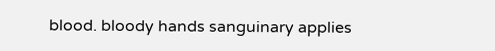blood. bloody hands sanguinary applies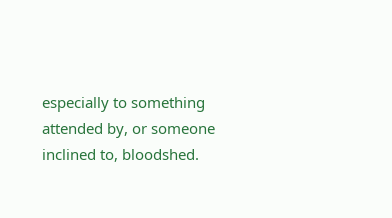especially to something attended by, or someone inclined to, bloodshed.